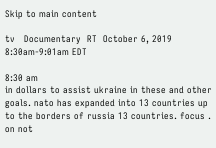Skip to main content

tv   Documentary  RT  October 6, 2019 8:30am-9:01am EDT

8:30 am
in dollars to assist ukraine in these and other goals. nato has expanded into 13 countries up to the borders of russia 13 countries. focus . on not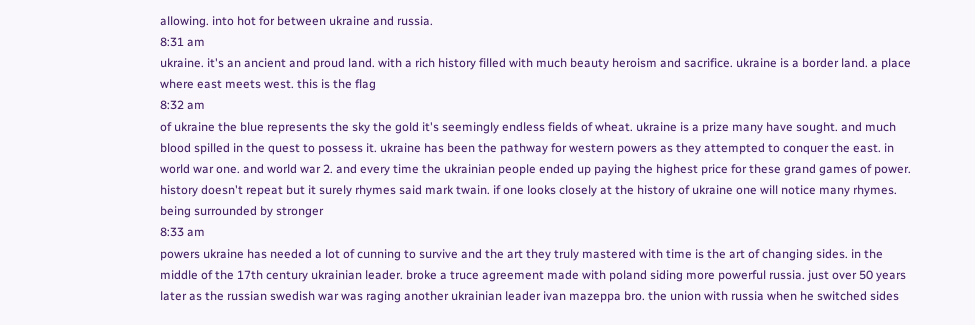allowing. into hot for between ukraine and russia.
8:31 am
ukraine. it's an ancient and proud land. with a rich history filled with much beauty heroism and sacrifice. ukraine is a border land. a place where east meets west. this is the flag
8:32 am
of ukraine the blue represents the sky the gold it's seemingly endless fields of wheat. ukraine is a prize many have sought. and much blood spilled in the quest to possess it. ukraine has been the pathway for western powers as they attempted to conquer the east. in world war one. and world war 2. and every time the ukrainian people ended up paying the highest price for these grand games of power. history doesn't repeat but it surely rhymes said mark twain. if one looks closely at the history of ukraine one will notice many rhymes. being surrounded by stronger
8:33 am
powers ukraine has needed a lot of cunning to survive and the art they truly mastered with time is the art of changing sides. in the middle of the 17th century ukrainian leader. broke a truce agreement made with poland siding more powerful russia. just over 50 years later as the russian swedish war was raging another ukrainian leader ivan mazeppa bro. the union with russia when he switched sides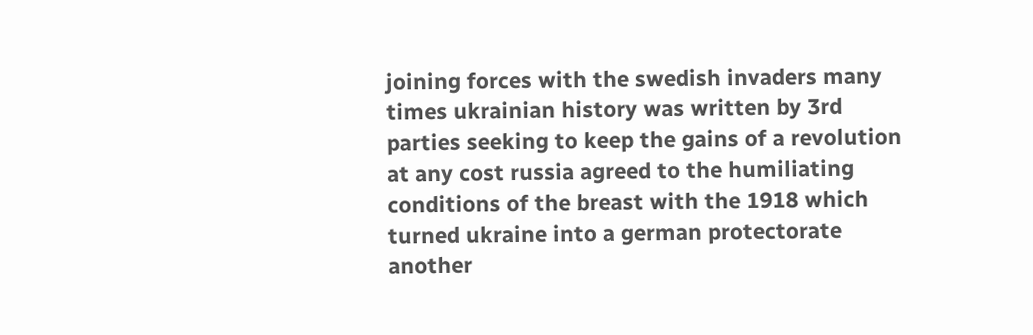joining forces with the swedish invaders many times ukrainian history was written by 3rd parties seeking to keep the gains of a revolution at any cost russia agreed to the humiliating conditions of the breast with the 1918 which turned ukraine into a german protectorate another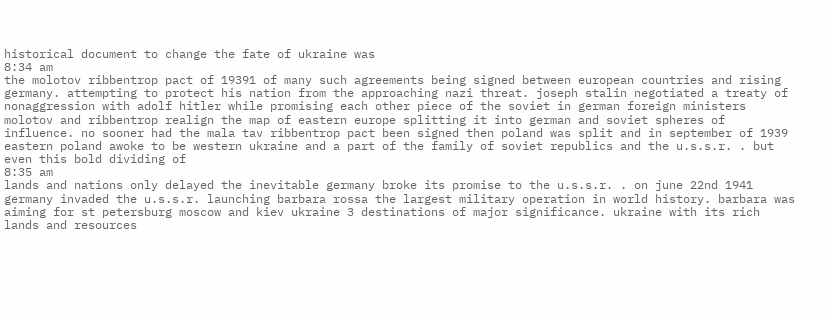historical document to change the fate of ukraine was
8:34 am
the molotov ribbentrop pact of 19391 of many such agreements being signed between european countries and rising germany. attempting to protect his nation from the approaching nazi threat. joseph stalin negotiated a treaty of nonaggression with adolf hitler while promising each other piece of the soviet in german foreign ministers molotov and ribbentrop realign the map of eastern europe splitting it into german and soviet spheres of influence. no sooner had the mala tav ribbentrop pact been signed then poland was split and in september of 1939 eastern poland awoke to be western ukraine and a part of the family of soviet republics and the u.s.s.r. . but even this bold dividing of
8:35 am
lands and nations only delayed the inevitable germany broke its promise to the u.s.s.r. . on june 22nd 1941 germany invaded the u.s.s.r. launching barbara rossa the largest military operation in world history. barbara was aiming for st petersburg moscow and kiev ukraine 3 destinations of major significance. ukraine with its rich lands and resources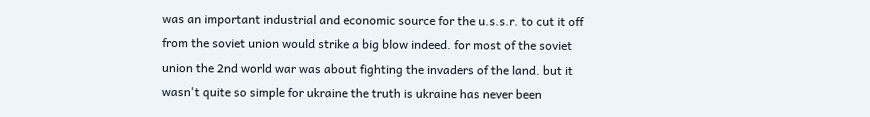was an important industrial and economic source for the u.s.s.r. to cut it off from the soviet union would strike a big blow indeed. for most of the soviet union the 2nd world war was about fighting the invaders of the land. but it wasn't quite so simple for ukraine the truth is ukraine has never been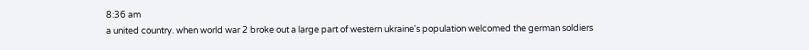8:36 am
a united country. when world war 2 broke out a large part of western ukraine's population welcomed the german soldiers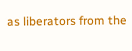as liberators from the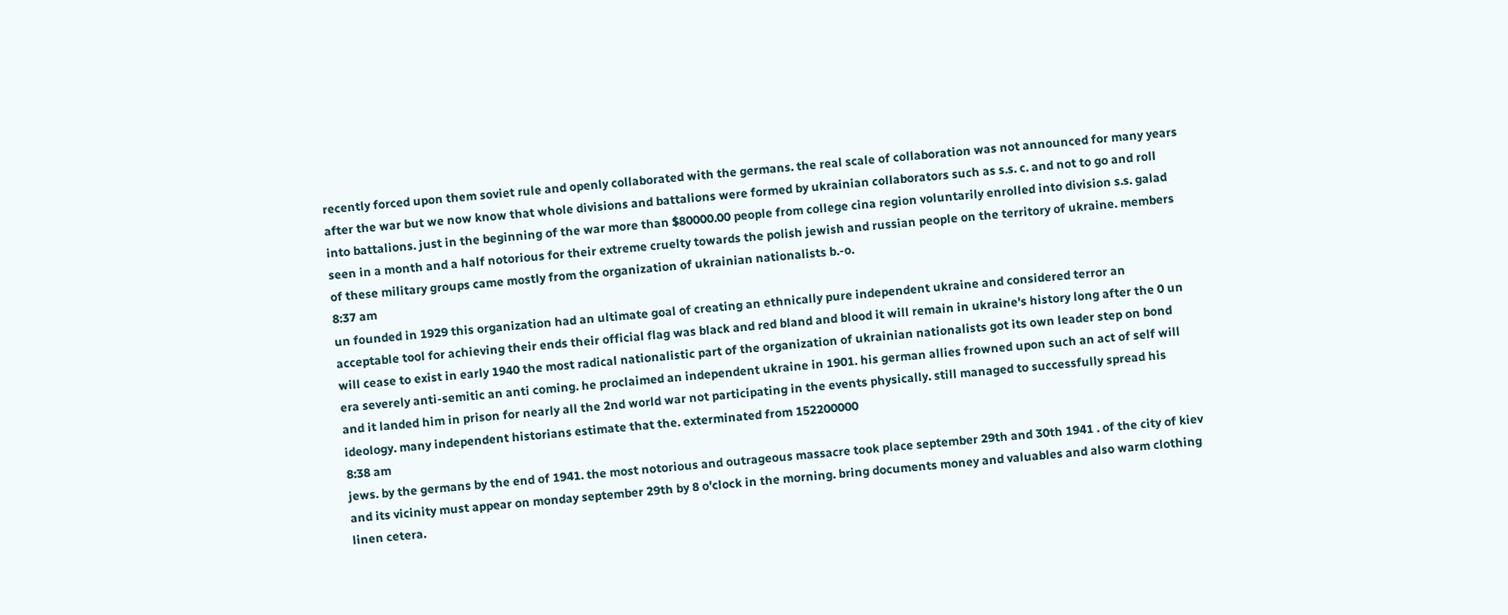recently forced upon them soviet rule and openly collaborated with the germans. the real scale of collaboration was not announced for many years after the war but we now know that whole divisions and battalions were formed by ukrainian collaborators such as s.s. c. and not to go and roll into battalions. just in the beginning of the war more than $80000.00 people from college cina region voluntarily enrolled into division s.s. galad seen in a month and a half notorious for their extreme cruelty towards the polish jewish and russian people on the territory of ukraine. members of these military groups came mostly from the organization of ukrainian nationalists b.-o.
8:37 am
un founded in 1929 this organization had an ultimate goal of creating an ethnically pure independent ukraine and considered terror an acceptable tool for achieving their ends their official flag was black and red bland and blood it will remain in ukraine's history long after the 0 un will cease to exist in early 1940 the most radical nationalistic part of the organization of ukrainian nationalists got its own leader step on bond era severely anti-semitic an anti coming. he proclaimed an independent ukraine in 1901. his german allies frowned upon such an act of self will and it landed him in prison for nearly all the 2nd world war not participating in the events physically. still managed to successfully spread his ideology. many independent historians estimate that the. exterminated from 152200000
8:38 am
jews. by the germans by the end of 1941. the most notorious and outrageous massacre took place september 29th and 30th 1941 . of the city of kiev and its vicinity must appear on monday september 29th by 8 o'clock in the morning. bring documents money and valuables and also warm clothing linen cetera.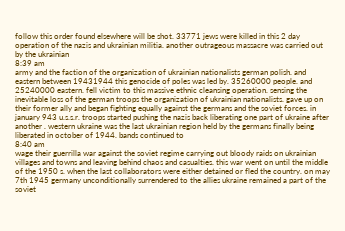follow this order found elsewhere will be shot. 33771 jews were killed in this 2 day operation of the nazis and ukrainian militia. another outrageous massacre was carried out by the ukrainian
8:39 am
army and the faction of the organization of ukrainian nationalists german polish. and eastern between 19431944 this genocide of poles was led by. 35260000 people. and 25240000 eastern. fell victim to this massive ethnic cleansing operation. sensing the inevitable loss of the german troops the organization of ukrainian nationalists. gave up on their former ally and began fighting equally against the germans and the soviet forces. in january 943 u.s.s.r. troops started pushing the nazis back liberating one part of ukraine after another . western ukraine was the last ukrainian region held by the germans finally being liberated in october of 1944. bands continued to
8:40 am
wage their guerrilla war against the soviet regime carrying out bloody raids on ukrainian villages and towns and leaving behind chaos and casualties. this war went on until the middle of the 1950 s. when the last collaborators were either detained or fled the country. on may 7th 1945 germany unconditionally surrendered to the allies ukraine remained a part of the soviet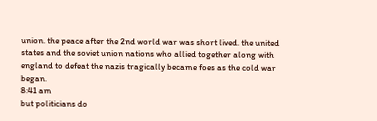union. the peace after the 2nd world war was short lived. the united states and the soviet union nations who allied together along with england to defeat the nazis tragically became foes as the cold war began.
8:41 am
but politicians do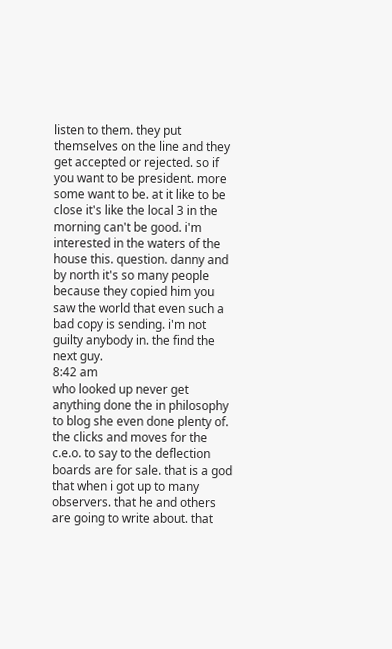listen to them. they put themselves on the line and they get accepted or rejected. so if you want to be president. more some want to be. at it like to be close it's like the local 3 in the morning can't be good. i'm interested in the waters of the house this. question. danny and by north it's so many people because they copied him you saw the world that even such a bad copy is sending. i'm not guilty anybody in. the find the next guy.
8:42 am
who looked up never get anything done the in philosophy to blog she even done plenty of. the clicks and moves for the c.e.o. to say to the deflection boards are for sale. that is a god that when i got up to many observers. that he and others are going to write about. that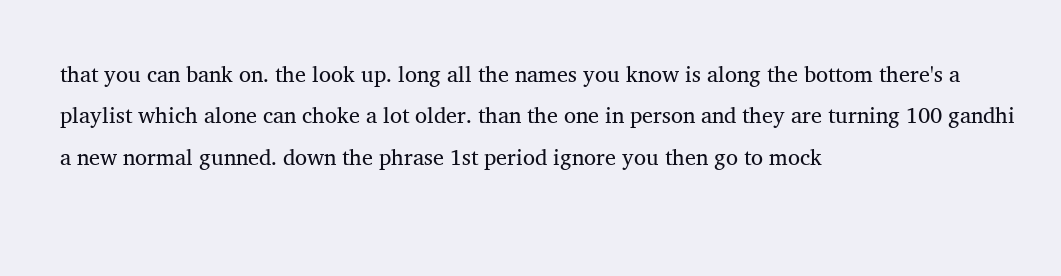that you can bank on. the look up. long all the names you know is along the bottom there's a playlist which alone can choke a lot older. than the one in person and they are turning 100 gandhi a new normal gunned. down the phrase 1st period ignore you then go to mock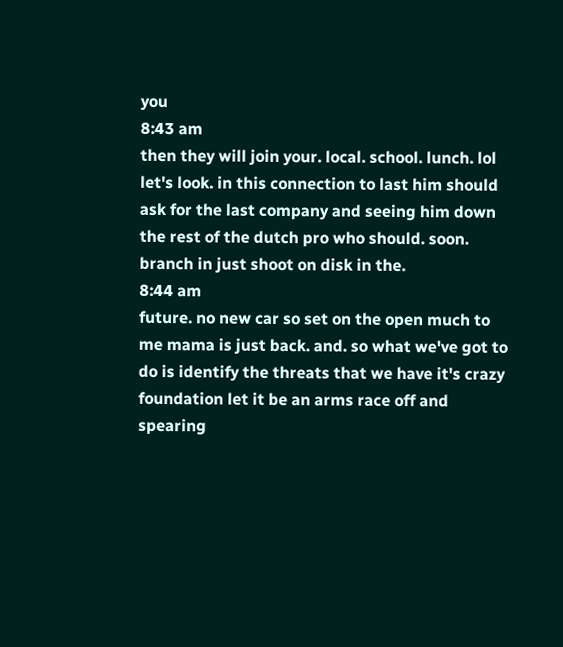you
8:43 am
then they will join your. local. school. lunch. lol let's look. in this connection to last him should ask for the last company and seeing him down the rest of the dutch pro who should. soon. branch in just shoot on disk in the.
8:44 am
future. no new car so set on the open much to me mama is just back. and. so what we've got to do is identify the threats that we have it's crazy foundation let it be an arms race off and spearing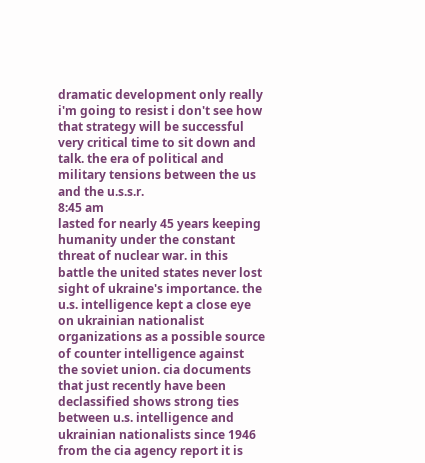dramatic development only really i'm going to resist i don't see how that strategy will be successful very critical time to sit down and talk. the era of political and military tensions between the us and the u.s.s.r.
8:45 am
lasted for nearly 45 years keeping humanity under the constant threat of nuclear war. in this battle the united states never lost sight of ukraine's importance. the u.s. intelligence kept a close eye on ukrainian nationalist organizations as a possible source of counter intelligence against the soviet union. cia documents that just recently have been declassified shows strong ties between u.s. intelligence and ukrainian nationalists since 1946 from the cia agency report it is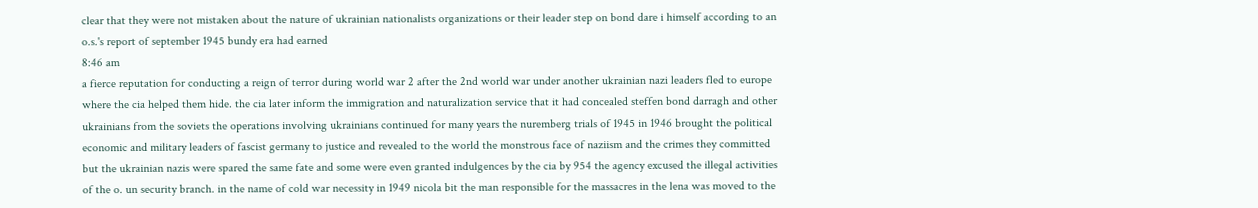clear that they were not mistaken about the nature of ukrainian nationalists organizations or their leader step on bond dare i himself according to an o.s.'s report of september 1945 bundy era had earned
8:46 am
a fierce reputation for conducting a reign of terror during world war 2 after the 2nd world war under another ukrainian nazi leaders fled to europe where the cia helped them hide. the cia later inform the immigration and naturalization service that it had concealed steffen bond darragh and other ukrainians from the soviets the operations involving ukrainians continued for many years the nuremberg trials of 1945 in 1946 brought the political economic and military leaders of fascist germany to justice and revealed to the world the monstrous face of naziism and the crimes they committed but the ukrainian nazis were spared the same fate and some were even granted indulgences by the cia by 954 the agency excused the illegal activities of the o. un security branch. in the name of cold war necessity in 1949 nicola bit the man responsible for the massacres in the lena was moved to the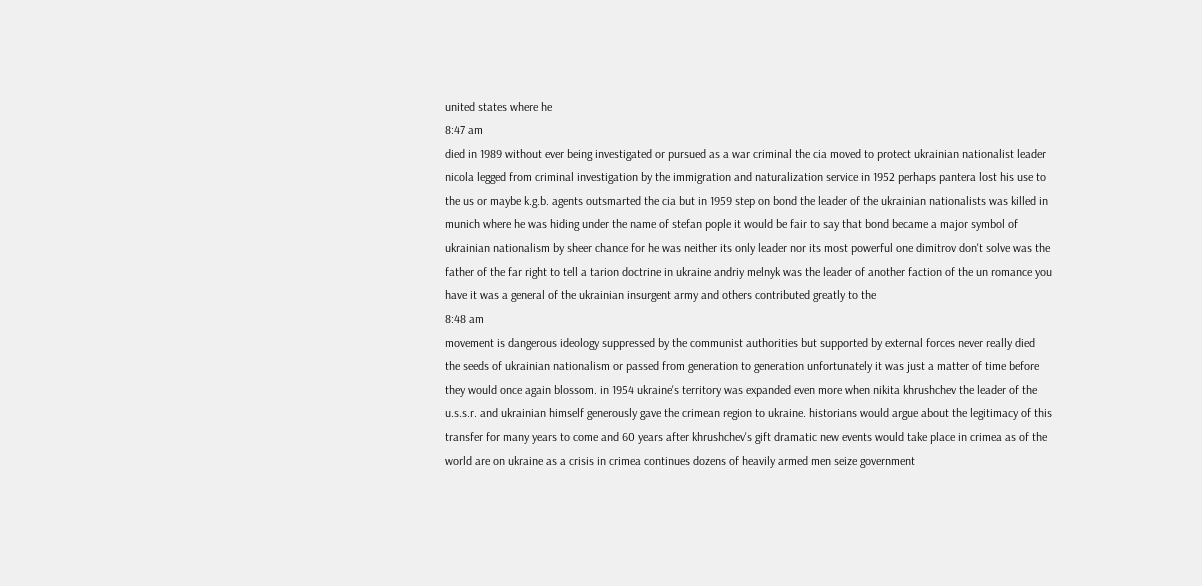united states where he
8:47 am
died in 1989 without ever being investigated or pursued as a war criminal the cia moved to protect ukrainian nationalist leader nicola legged from criminal investigation by the immigration and naturalization service in 1952 perhaps pantera lost his use to the us or maybe k.g.b. agents outsmarted the cia but in 1959 step on bond the leader of the ukrainian nationalists was killed in munich where he was hiding under the name of stefan pople it would be fair to say that bond became a major symbol of ukrainian nationalism by sheer chance for he was neither its only leader nor its most powerful one dimitrov don't solve was the father of the far right to tell a tarion doctrine in ukraine andriy melnyk was the leader of another faction of the un romance you have it was a general of the ukrainian insurgent army and others contributed greatly to the
8:48 am
movement is dangerous ideology suppressed by the communist authorities but supported by external forces never really died the seeds of ukrainian nationalism or passed from generation to generation unfortunately it was just a matter of time before they would once again blossom. in 1954 ukraine's territory was expanded even more when nikita khrushchev the leader of the u.s.s.r. and ukrainian himself generously gave the crimean region to ukraine. historians would argue about the legitimacy of this transfer for many years to come and 60 years after khrushchev's gift dramatic new events would take place in crimea as of the world are on ukraine as a crisis in crimea continues dozens of heavily armed men seize government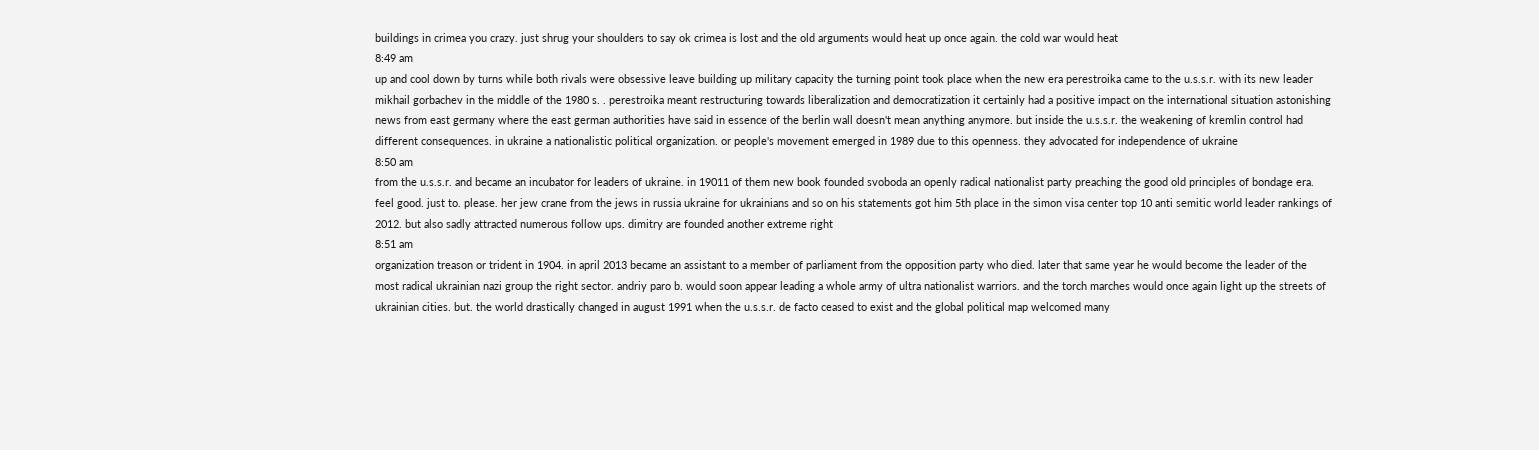buildings in crimea you crazy. just shrug your shoulders to say ok crimea is lost and the old arguments would heat up once again. the cold war would heat
8:49 am
up and cool down by turns while both rivals were obsessive leave building up military capacity the turning point took place when the new era perestroika came to the u.s.s.r. with its new leader mikhail gorbachev in the middle of the 1980 s. . perestroika meant restructuring towards liberalization and democratization it certainly had a positive impact on the international situation astonishing news from east germany where the east german authorities have said in essence of the berlin wall doesn't mean anything anymore. but inside the u.s.s.r. the weakening of kremlin control had different consequences. in ukraine a nationalistic political organization. or people's movement emerged in 1989 due to this openness. they advocated for independence of ukraine
8:50 am
from the u.s.s.r. and became an incubator for leaders of ukraine. in 19011 of them new book founded svoboda an openly radical nationalist party preaching the good old principles of bondage era. feel good. just to. please. her jew crane from the jews in russia ukraine for ukrainians and so on his statements got him 5th place in the simon visa center top 10 anti semitic world leader rankings of 2012. but also sadly attracted numerous follow ups. dimitry are founded another extreme right
8:51 am
organization treason or trident in 1904. in april 2013 became an assistant to a member of parliament from the opposition party who died. later that same year he would become the leader of the most radical ukrainian nazi group the right sector. andriy paro b. would soon appear leading a whole army of ultra nationalist warriors. and the torch marches would once again light up the streets of ukrainian cities. but. the world drastically changed in august 1991 when the u.s.s.r. de facto ceased to exist and the global political map welcomed many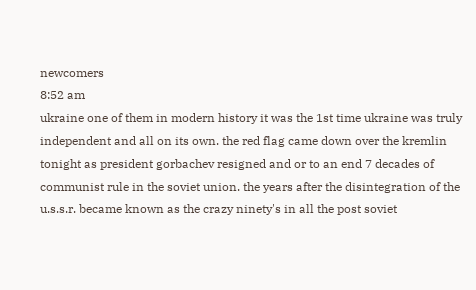newcomers
8:52 am
ukraine one of them in modern history it was the 1st time ukraine was truly independent and all on its own. the red flag came down over the kremlin tonight as president gorbachev resigned and or to an end 7 decades of communist rule in the soviet union. the years after the disintegration of the u.s.s.r. became known as the crazy ninety's in all the post soviet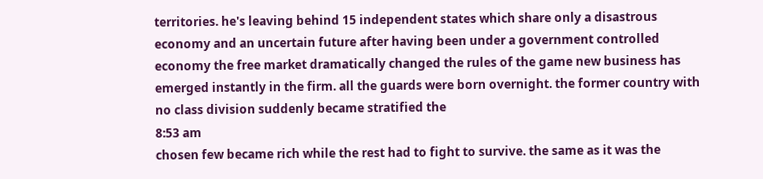territories. he's leaving behind 15 independent states which share only a disastrous economy and an uncertain future after having been under a government controlled economy the free market dramatically changed the rules of the game new business has emerged instantly in the firm. all the guards were born overnight. the former country with no class division suddenly became stratified the
8:53 am
chosen few became rich while the rest had to fight to survive. the same as it was the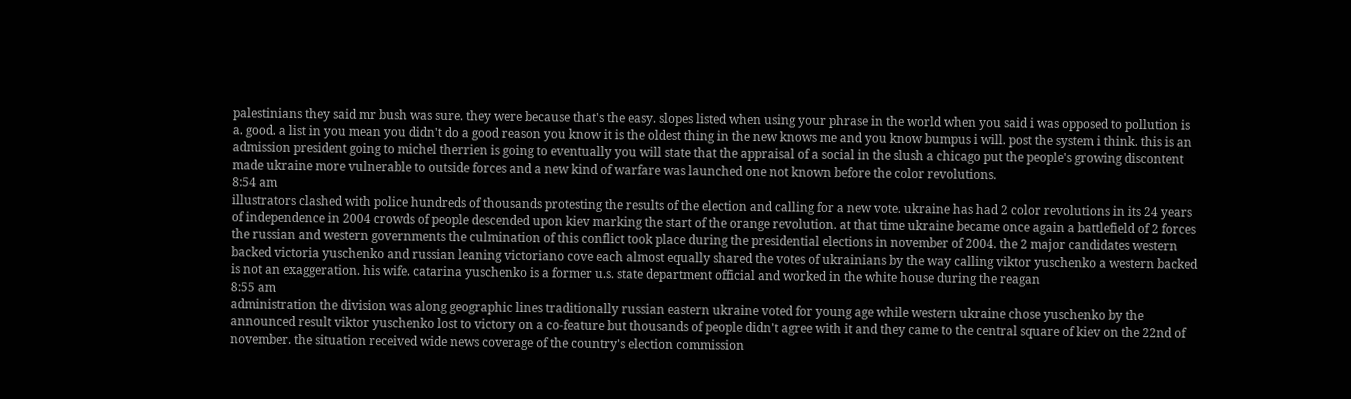palestinians they said mr bush was sure. they were because that's the easy. slopes listed when using your phrase in the world when you said i was opposed to pollution is a. good. a list in you mean you didn't do a good reason you know it is the oldest thing in the new knows me and you know bumpus i will. post the system i think. this is an admission president going to michel therrien is going to eventually you will state that the appraisal of a social in the slush a chicago put the people's growing discontent made ukraine more vulnerable to outside forces and a new kind of warfare was launched one not known before the color revolutions.
8:54 am
illustrators clashed with police hundreds of thousands protesting the results of the election and calling for a new vote. ukraine has had 2 color revolutions in its 24 years of independence in 2004 crowds of people descended upon kiev marking the start of the orange revolution. at that time ukraine became once again a battlefield of 2 forces the russian and western governments the culmination of this conflict took place during the presidential elections in november of 2004. the 2 major candidates western backed victoria yuschenko and russian leaning victoriano cove each almost equally shared the votes of ukrainians by the way calling viktor yuschenko a western backed is not an exaggeration. his wife. catarina yuschenko is a former u.s. state department official and worked in the white house during the reagan
8:55 am
administration the division was along geographic lines traditionally russian eastern ukraine voted for young age while western ukraine chose yuschenko by the announced result viktor yuschenko lost to victory on a co-feature but thousands of people didn't agree with it and they came to the central square of kiev on the 22nd of november. the situation received wide news coverage of the country's election commission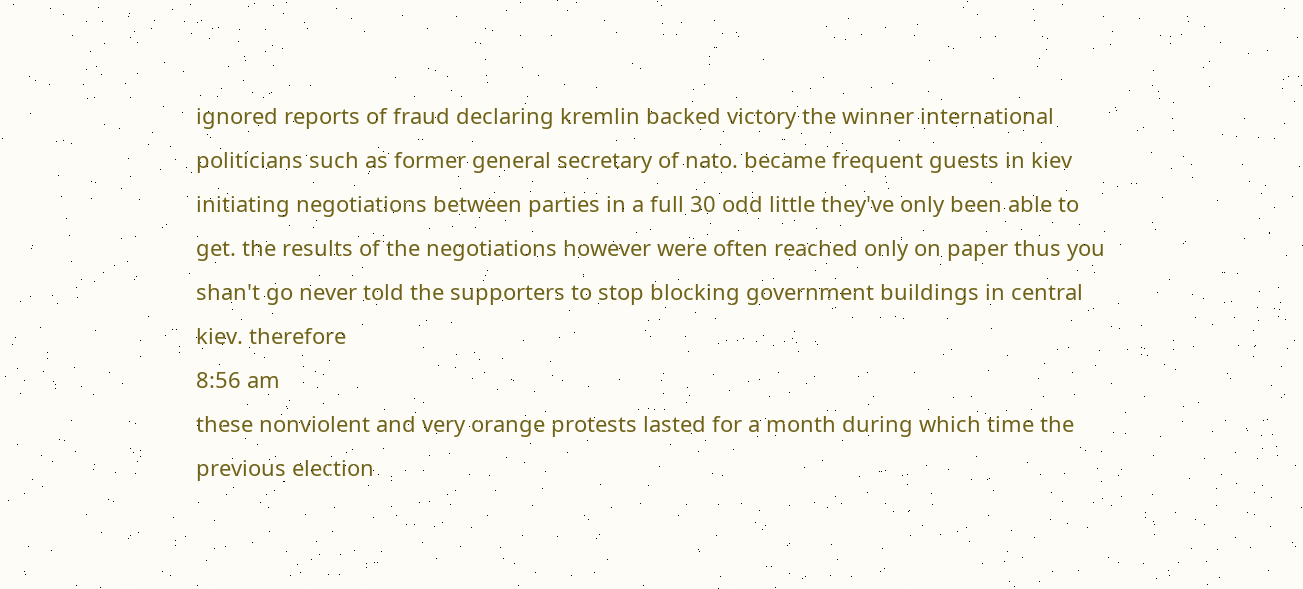ignored reports of fraud declaring kremlin backed victory the winner international politicians such as former general secretary of nato. became frequent guests in kiev initiating negotiations between parties in a full 30 odd little they've only been able to get. the results of the negotiations however were often reached only on paper thus you shan't go never told the supporters to stop blocking government buildings in central kiev. therefore
8:56 am
these nonviolent and very orange protests lasted for a month during which time the previous election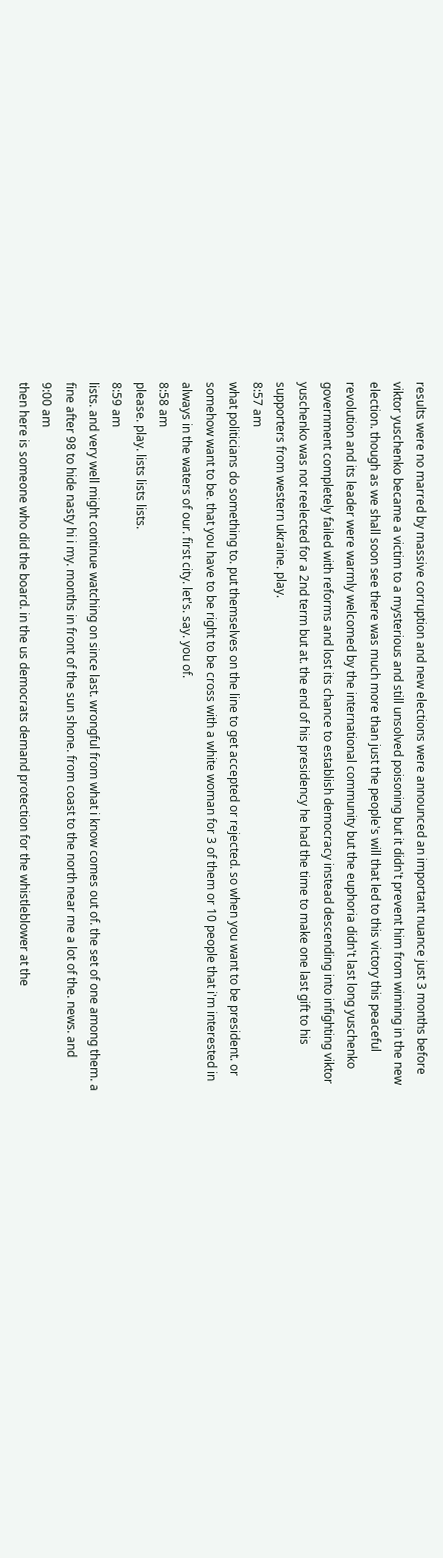results were no marred by massive corruption and new elections were announced an important nuance just 3 months before viktor yuschenko became a victim to a mysterious and still unsolved poisoning but it didn't prevent him from winning in the new election. though as we shall soon see there was much more than just the people's will that led to this victory this peaceful revolution and its leader were warmly welcomed by the international community but the euphoria didn't last long yuschenko government completely failed with reforms and lost its chance to establish democracy instead descending into infighting viktor yuschenko was not reelected for a 2nd term but at. the end of his presidency he had the time to make one last gift to his supporters from western ukraine. play.
8:57 am
what politicians do something to. put themselves on the line to get accepted or rejected. so when you want to be president. or somehow want to be. that you have to be right to be cross with a white woman for 3 of them or 10 people that i'm interested in always in the waters of our. first city. let's. say. you of.
8:58 am
please. play. lists lists lists.
8:59 am
lists. and very well might continue watching on since last. wrongful from what i know comes out of. the set of one among them. a fine after 98 to hide nasty hi i my. months in front of the sun shone. from coast to the north near me a lot of the. news. and
9:00 am
then here is someone who did the board. in the us democrats demand protection for the whistleblower at the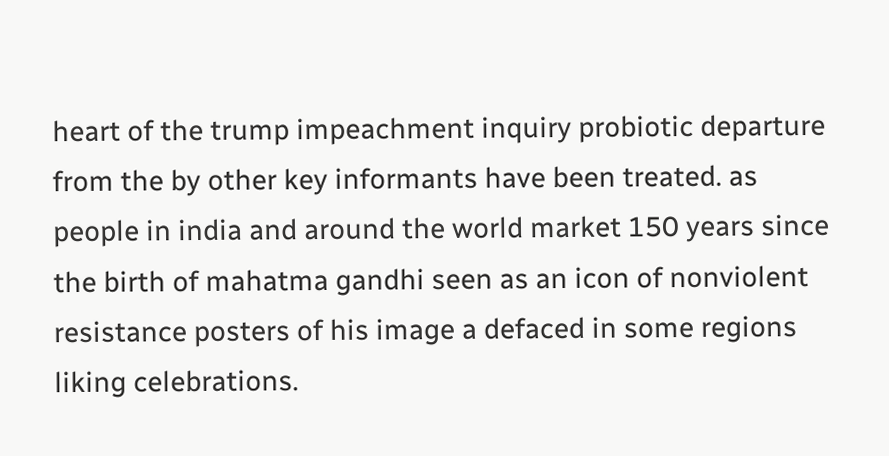heart of the trump impeachment inquiry probiotic departure from the by other key informants have been treated. as people in india and around the world market 150 years since the birth of mahatma gandhi seen as an icon of nonviolent resistance posters of his image a defaced in some regions liking celebrations.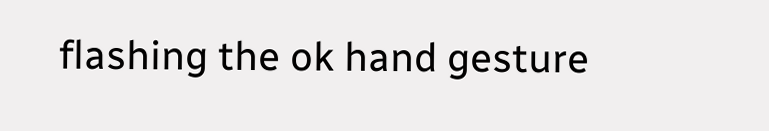flashing the ok hand gesture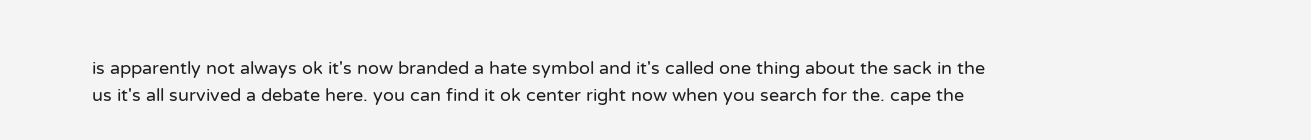is apparently not always ok it's now branded a hate symbol and it's called one thing about the sack in the us it's all survived a debate here. you can find it ok center right now when you search for the. cape the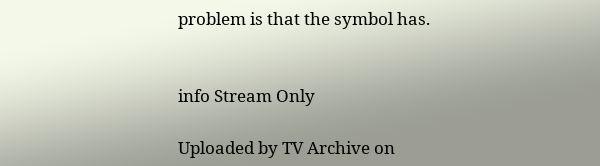problem is that the symbol has.


info Stream Only

Uploaded by TV Archive on